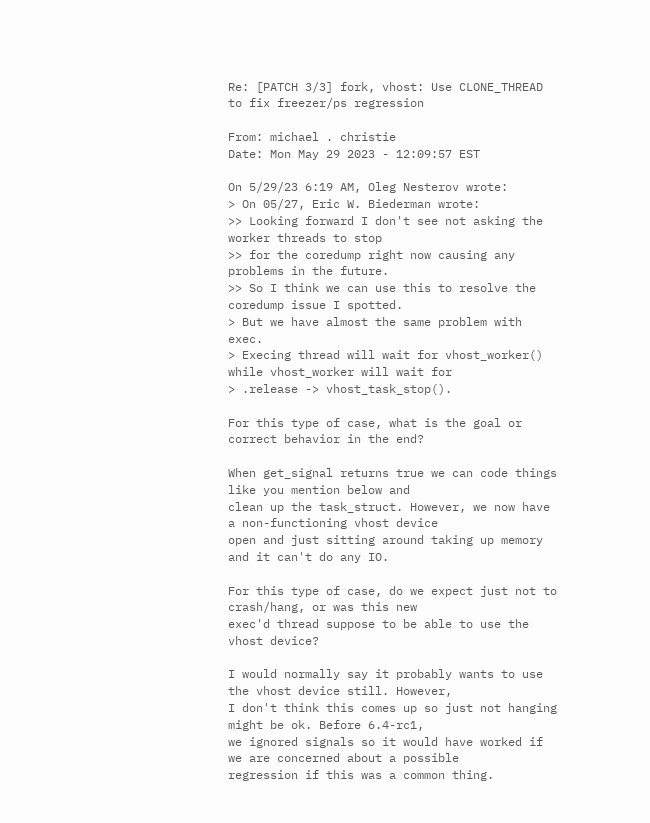Re: [PATCH 3/3] fork, vhost: Use CLONE_THREAD to fix freezer/ps regression

From: michael . christie
Date: Mon May 29 2023 - 12:09:57 EST

On 5/29/23 6:19 AM, Oleg Nesterov wrote:
> On 05/27, Eric W. Biederman wrote:
>> Looking forward I don't see not asking the worker threads to stop
>> for the coredump right now causing any problems in the future.
>> So I think we can use this to resolve the coredump issue I spotted.
> But we have almost the same problem with exec.
> Execing thread will wait for vhost_worker() while vhost_worker will wait for
> .release -> vhost_task_stop().

For this type of case, what is the goal or correct behavior in the end?

When get_signal returns true we can code things like you mention below and
clean up the task_struct. However, we now have a non-functioning vhost device
open and just sitting around taking up memory and it can't do any IO.

For this type of case, do we expect just not to crash/hang, or was this new
exec'd thread suppose to be able to use the vhost device?

I would normally say it probably wants to use the vhost device still. However,
I don't think this comes up so just not hanging might be ok. Before 6.4-rc1,
we ignored signals so it would have worked if we are concerned about a possible
regression if this was a common thing.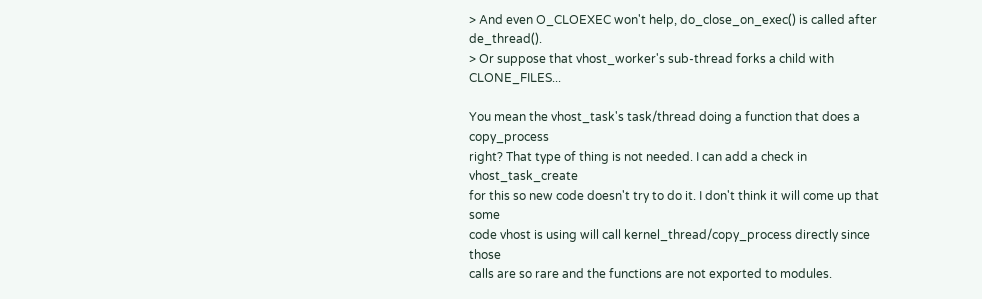> And even O_CLOEXEC won't help, do_close_on_exec() is called after de_thread().
> Or suppose that vhost_worker's sub-thread forks a child with CLONE_FILES...

You mean the vhost_task's task/thread doing a function that does a copy_process
right? That type of thing is not needed. I can add a check in vhost_task_create
for this so new code doesn't try to do it. I don't think it will come up that some
code vhost is using will call kernel_thread/copy_process directly since those
calls are so rare and the functions are not exported to modules.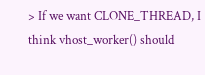> If we want CLONE_THREAD, I think vhost_worker() should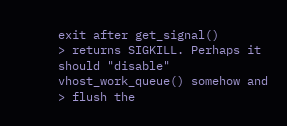exit after get_signal()
> returns SIGKILL. Perhaps it should "disable" vhost_work_queue() somehow and
> flush the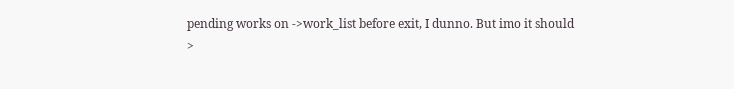pending works on ->work_list before exit, I dunno. But imo it should
>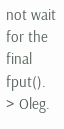not wait for the final fput().
> Oleg.